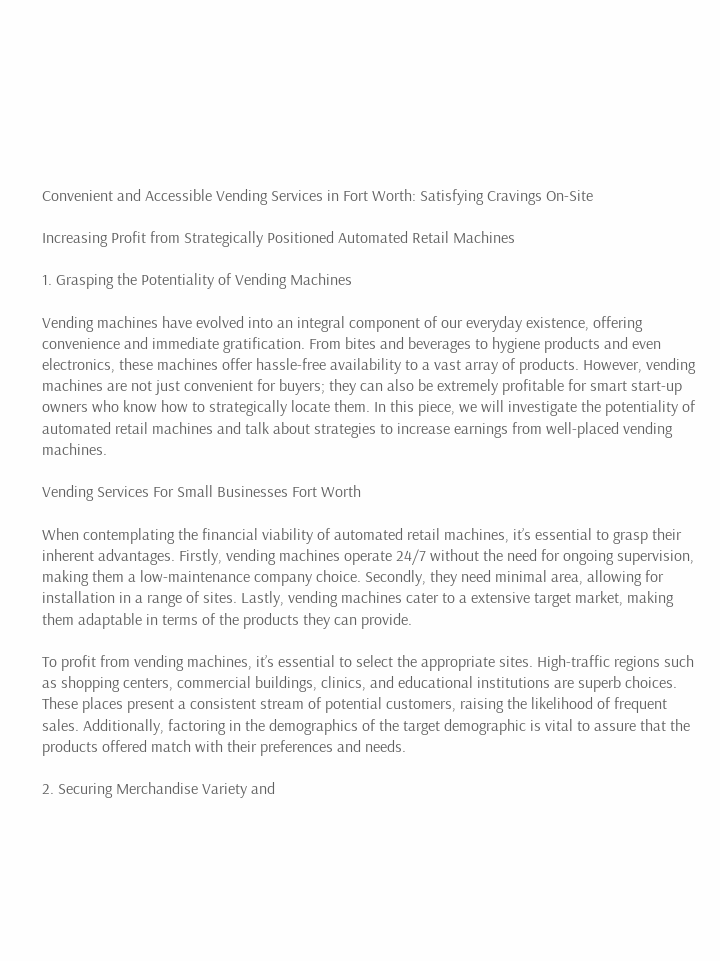Convenient and Accessible Vending Services in Fort Worth: Satisfying Cravings On-Site

Increasing Profit from Strategically Positioned Automated Retail Machines

1. Grasping the Potentiality of Vending Machines

Vending machines have evolved into an integral component of our everyday existence, offering convenience and immediate gratification. From bites and beverages to hygiene products and even electronics, these machines offer hassle-free availability to a vast array of products. However, vending machines are not just convenient for buyers; they can also be extremely profitable for smart start-up owners who know how to strategically locate them. In this piece, we will investigate the potentiality of automated retail machines and talk about strategies to increase earnings from well-placed vending machines.

Vending Services For Small Businesses Fort Worth

When contemplating the financial viability of automated retail machines, it’s essential to grasp their inherent advantages. Firstly, vending machines operate 24/7 without the need for ongoing supervision, making them a low-maintenance company choice. Secondly, they need minimal area, allowing for installation in a range of sites. Lastly, vending machines cater to a extensive target market, making them adaptable in terms of the products they can provide.

To profit from vending machines, it’s essential to select the appropriate sites. High-traffic regions such as shopping centers, commercial buildings, clinics, and educational institutions are superb choices. These places present a consistent stream of potential customers, raising the likelihood of frequent sales. Additionally, factoring in the demographics of the target demographic is vital to assure that the products offered match with their preferences and needs.

2. Securing Merchandise Variety and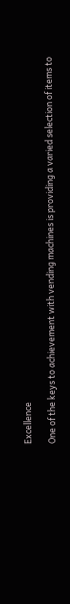Excellence

One of the keys to achievement with vending machines is providing a varied selection of items to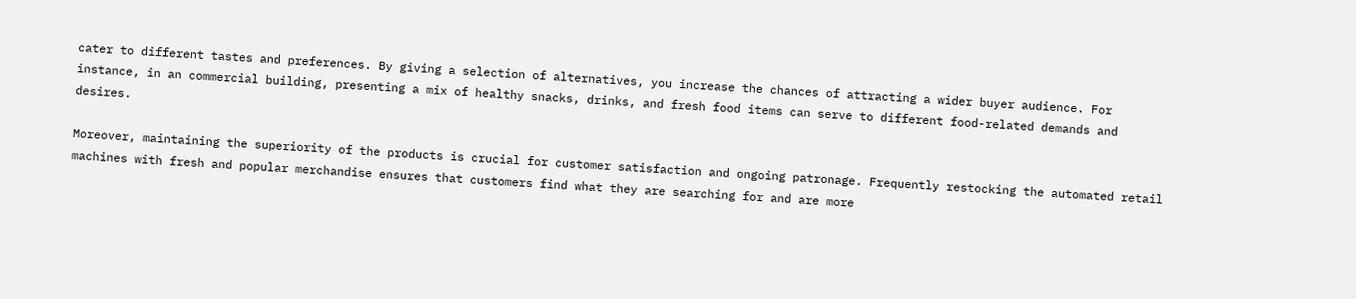cater to different tastes and preferences. By giving a selection of alternatives, you increase the chances of attracting a wider buyer audience. For instance, in an commercial building, presenting a mix of healthy snacks, drinks, and fresh food items can serve to different food-related demands and desires.

Moreover, maintaining the superiority of the products is crucial for customer satisfaction and ongoing patronage. Frequently restocking the automated retail machines with fresh and popular merchandise ensures that customers find what they are searching for and are more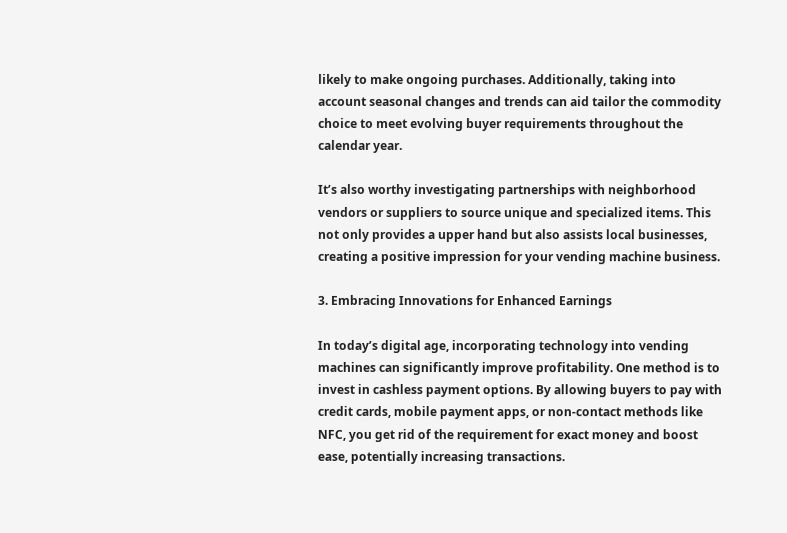likely to make ongoing purchases. Additionally, taking into account seasonal changes and trends can aid tailor the commodity choice to meet evolving buyer requirements throughout the calendar year.

It’s also worthy investigating partnerships with neighborhood vendors or suppliers to source unique and specialized items. This not only provides a upper hand but also assists local businesses, creating a positive impression for your vending machine business.

3. Embracing Innovations for Enhanced Earnings

In today’s digital age, incorporating technology into vending machines can significantly improve profitability. One method is to invest in cashless payment options. By allowing buyers to pay with credit cards, mobile payment apps, or non-contact methods like NFC, you get rid of the requirement for exact money and boost ease, potentially increasing transactions.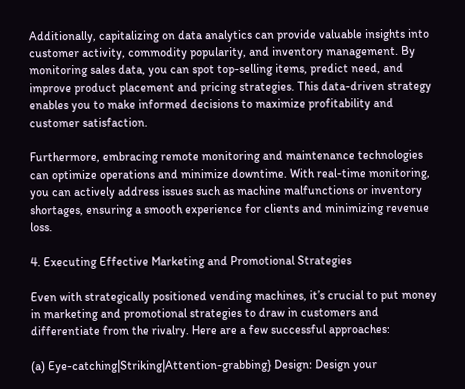Additionally, capitalizing on data analytics can provide valuable insights into customer activity, commodity popularity, and inventory management. By monitoring sales data, you can spot top-selling items, predict need, and improve product placement and pricing strategies. This data-driven strategy enables you to make informed decisions to maximize profitability and customer satisfaction.

Furthermore, embracing remote monitoring and maintenance technologies can optimize operations and minimize downtime. With real-time monitoring, you can actively address issues such as machine malfunctions or inventory shortages, ensuring a smooth experience for clients and minimizing revenue loss.

4. Executing Effective Marketing and Promotional Strategies

Even with strategically positioned vending machines, it’s crucial to put money in marketing and promotional strategies to draw in customers and differentiate from the rivalry. Here are a few successful approaches:

(a) Eye-catching|Striking|Attention-grabbing} Design: Design your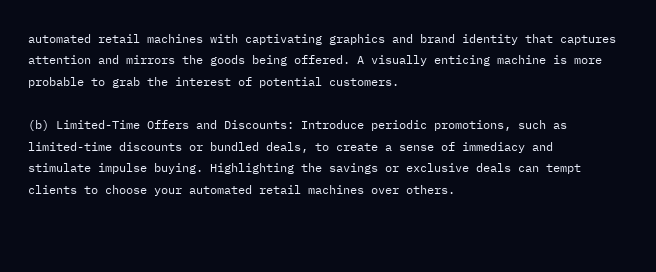automated retail machines with captivating graphics and brand identity that captures attention and mirrors the goods being offered. A visually enticing machine is more probable to grab the interest of potential customers.

(b) Limited-Time Offers and Discounts: Introduce periodic promotions, such as limited-time discounts or bundled deals, to create a sense of immediacy and stimulate impulse buying. Highlighting the savings or exclusive deals can tempt clients to choose your automated retail machines over others.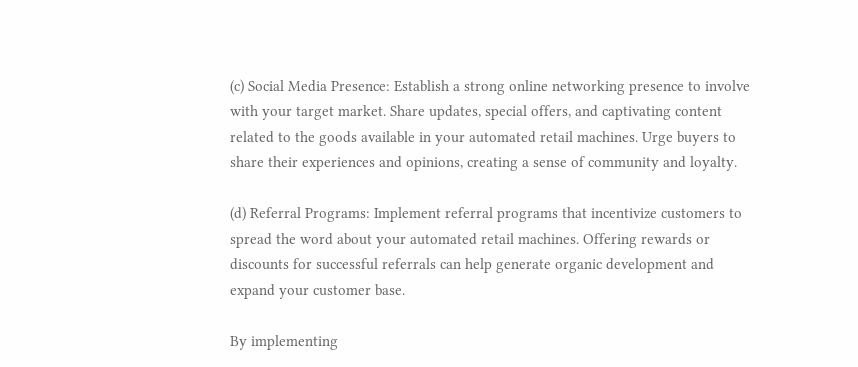(c) Social Media Presence: Establish a strong online networking presence to involve with your target market. Share updates, special offers, and captivating content related to the goods available in your automated retail machines. Urge buyers to share their experiences and opinions, creating a sense of community and loyalty.

(d) Referral Programs: Implement referral programs that incentivize customers to spread the word about your automated retail machines. Offering rewards or discounts for successful referrals can help generate organic development and expand your customer base.

By implementing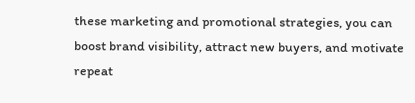these marketing and promotional strategies, you can boost brand visibility, attract new buyers, and motivate repeat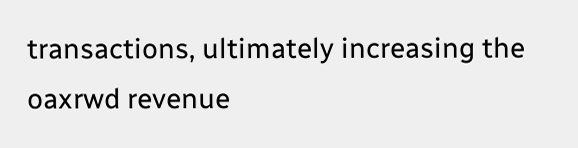transactions, ultimately increasing the oaxrwd revenue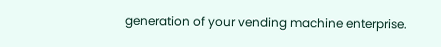generation of your vending machine enterprise.